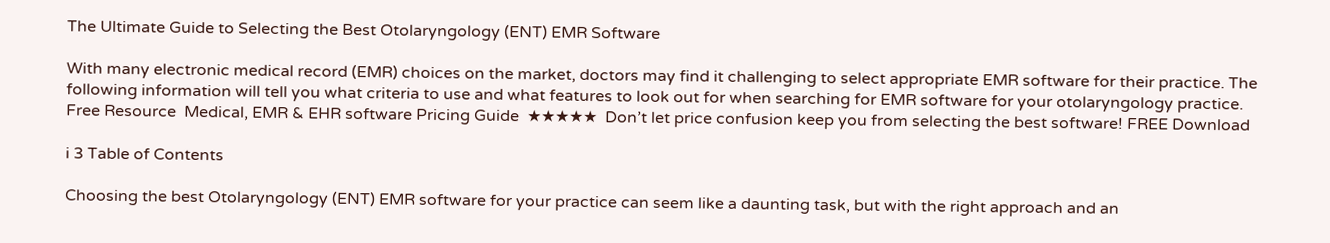The Ultimate Guide to Selecting the Best Otolaryngology (ENT) EMR Software

With many electronic medical record (EMR) choices on the market, doctors may find it challenging to select appropriate EMR software for their practice. The following information will tell you what criteria to use and what features to look out for when searching for EMR software for your otolaryngology practice.
Free Resource  Medical, EMR & EHR software Pricing Guide  ★★★★★  Don’t let price confusion keep you from selecting the best software! FREE Download

i 3 Table of Contents

Choosing the best Otolaryngology (ENT) EMR software for your practice can seem like a daunting task, but with the right approach and an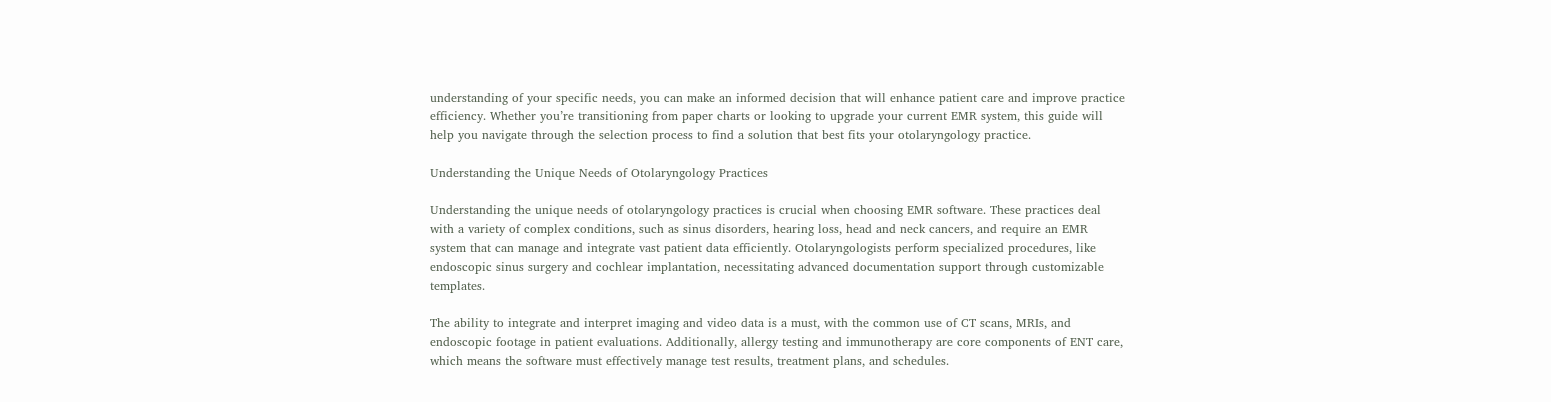understanding of your specific needs, you can make an informed decision that will enhance patient care and improve practice efficiency. Whether you’re transitioning from paper charts or looking to upgrade your current EMR system, this guide will help you navigate through the selection process to find a solution that best fits your otolaryngology practice.

Understanding the Unique Needs of Otolaryngology Practices

Understanding the unique needs of otolaryngology practices is crucial when choosing EMR software. These practices deal with a variety of complex conditions, such as sinus disorders, hearing loss, head and neck cancers, and require an EMR system that can manage and integrate vast patient data efficiently. Otolaryngologists perform specialized procedures, like endoscopic sinus surgery and cochlear implantation, necessitating advanced documentation support through customizable templates.

The ability to integrate and interpret imaging and video data is a must, with the common use of CT scans, MRIs, and endoscopic footage in patient evaluations. Additionally, allergy testing and immunotherapy are core components of ENT care, which means the software must effectively manage test results, treatment plans, and schedules.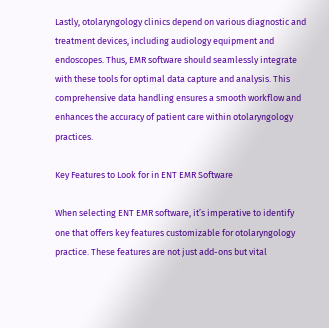Lastly, otolaryngology clinics depend on various diagnostic and treatment devices, including audiology equipment and endoscopes. Thus, EMR software should seamlessly integrate with these tools for optimal data capture and analysis. This comprehensive data handling ensures a smooth workflow and enhances the accuracy of patient care within otolaryngology practices.

Key Features to Look for in ENT EMR Software

When selecting ENT EMR software, it’s imperative to identify one that offers key features customizable for otolaryngology practice. These features are not just add-ons but vital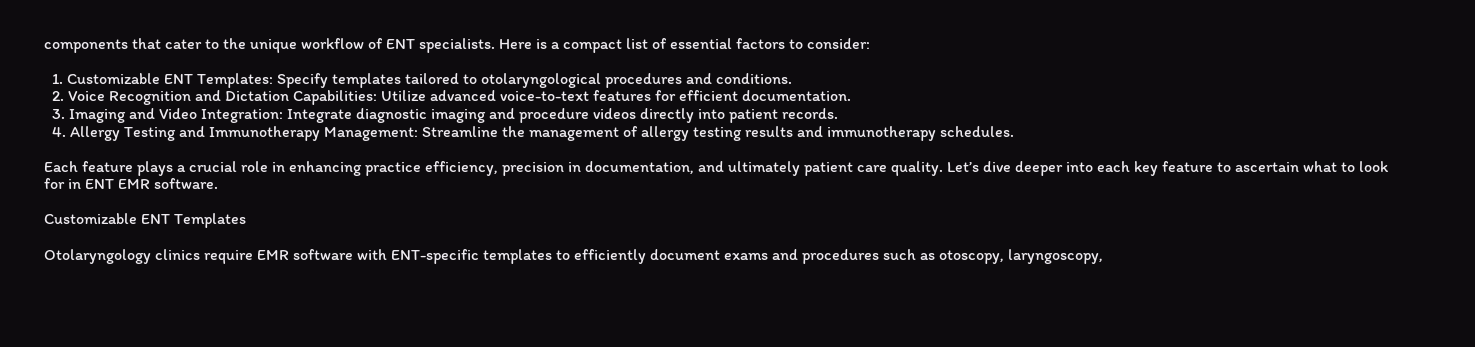components that cater to the unique workflow of ENT specialists. Here is a compact list of essential factors to consider:

  1. Customizable ENT Templates: Specify templates tailored to otolaryngological procedures and conditions.
  2. Voice Recognition and Dictation Capabilities: Utilize advanced voice-to-text features for efficient documentation.
  3. Imaging and Video Integration: Integrate diagnostic imaging and procedure videos directly into patient records.
  4. Allergy Testing and Immunotherapy Management: Streamline the management of allergy testing results and immunotherapy schedules.

Each feature plays a crucial role in enhancing practice efficiency, precision in documentation, and ultimately patient care quality. Let’s dive deeper into each key feature to ascertain what to look for in ENT EMR software.

Customizable ENT Templates

Otolaryngology clinics require EMR software with ENT-specific templates to efficiently document exams and procedures such as otoscopy, laryngoscopy,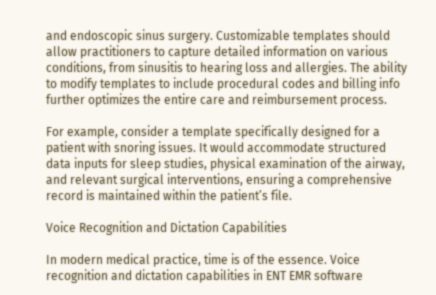and endoscopic sinus surgery. Customizable templates should allow practitioners to capture detailed information on various conditions, from sinusitis to hearing loss and allergies. The ability to modify templates to include procedural codes and billing info further optimizes the entire care and reimbursement process.

For example, consider a template specifically designed for a patient with snoring issues. It would accommodate structured data inputs for sleep studies, physical examination of the airway, and relevant surgical interventions, ensuring a comprehensive record is maintained within the patient’s file.

Voice Recognition and Dictation Capabilities

In modern medical practice, time is of the essence. Voice recognition and dictation capabilities in ENT EMR software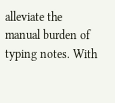alleviate the manual burden of typing notes. With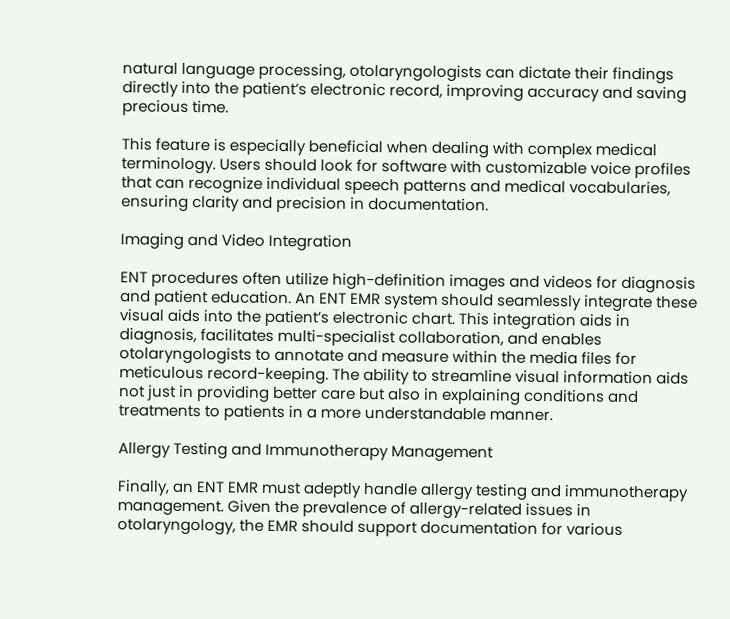natural language processing, otolaryngologists can dictate their findings directly into the patient’s electronic record, improving accuracy and saving precious time.

This feature is especially beneficial when dealing with complex medical terminology. Users should look for software with customizable voice profiles that can recognize individual speech patterns and medical vocabularies, ensuring clarity and precision in documentation.

Imaging and Video Integration

ENT procedures often utilize high-definition images and videos for diagnosis and patient education. An ENT EMR system should seamlessly integrate these visual aids into the patient’s electronic chart. This integration aids in diagnosis, facilitates multi-specialist collaboration, and enables otolaryngologists to annotate and measure within the media files for meticulous record-keeping. The ability to streamline visual information aids not just in providing better care but also in explaining conditions and treatments to patients in a more understandable manner.

Allergy Testing and Immunotherapy Management

Finally, an ENT EMR must adeptly handle allergy testing and immunotherapy management. Given the prevalence of allergy-related issues in otolaryngology, the EMR should support documentation for various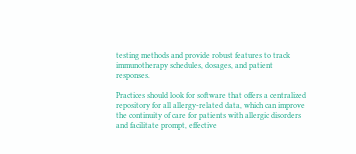testing methods and provide robust features to track immunotherapy schedules, dosages, and patient responses.

Practices should look for software that offers a centralized repository for all allergy-related data, which can improve the continuity of care for patients with allergic disorders and facilitate prompt, effective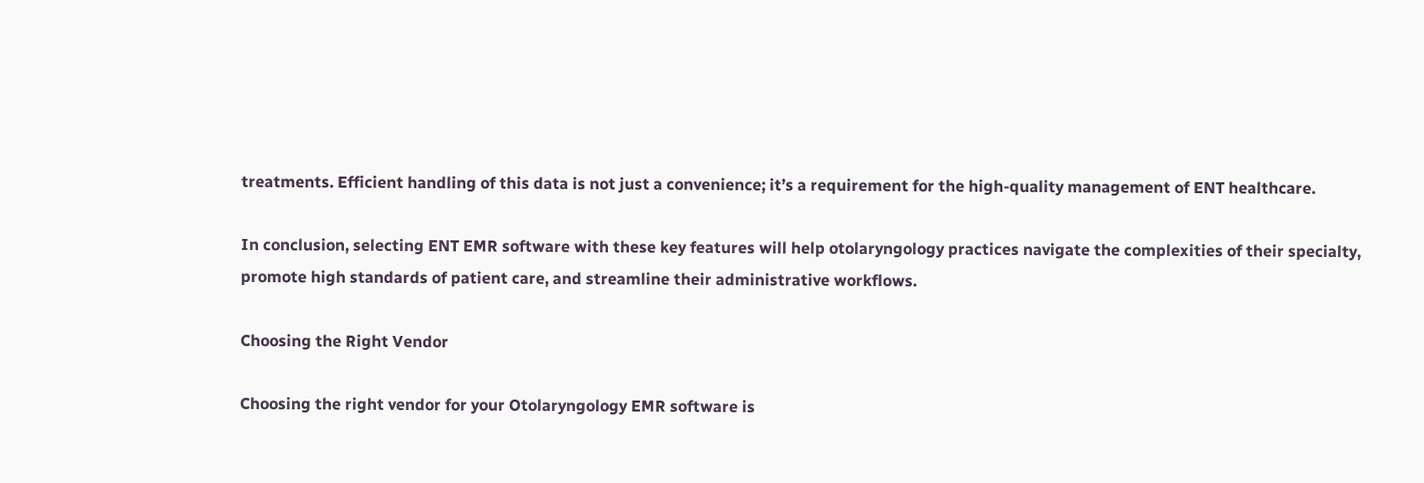treatments. Efficient handling of this data is not just a convenience; it’s a requirement for the high-quality management of ENT healthcare.

In conclusion, selecting ENT EMR software with these key features will help otolaryngology practices navigate the complexities of their specialty, promote high standards of patient care, and streamline their administrative workflows.

Choosing the Right Vendor

Choosing the right vendor for your Otolaryngology EMR software is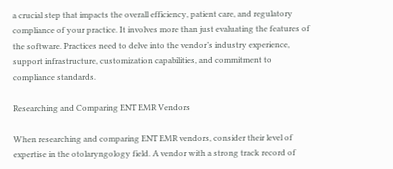a crucial step that impacts the overall efficiency, patient care, and regulatory compliance of your practice. It involves more than just evaluating the features of the software. Practices need to delve into the vendor’s industry experience, support infrastructure, customization capabilities, and commitment to compliance standards.

Researching and Comparing ENT EMR Vendors

When researching and comparing ENT EMR vendors, consider their level of expertise in the otolaryngology field. A vendor with a strong track record of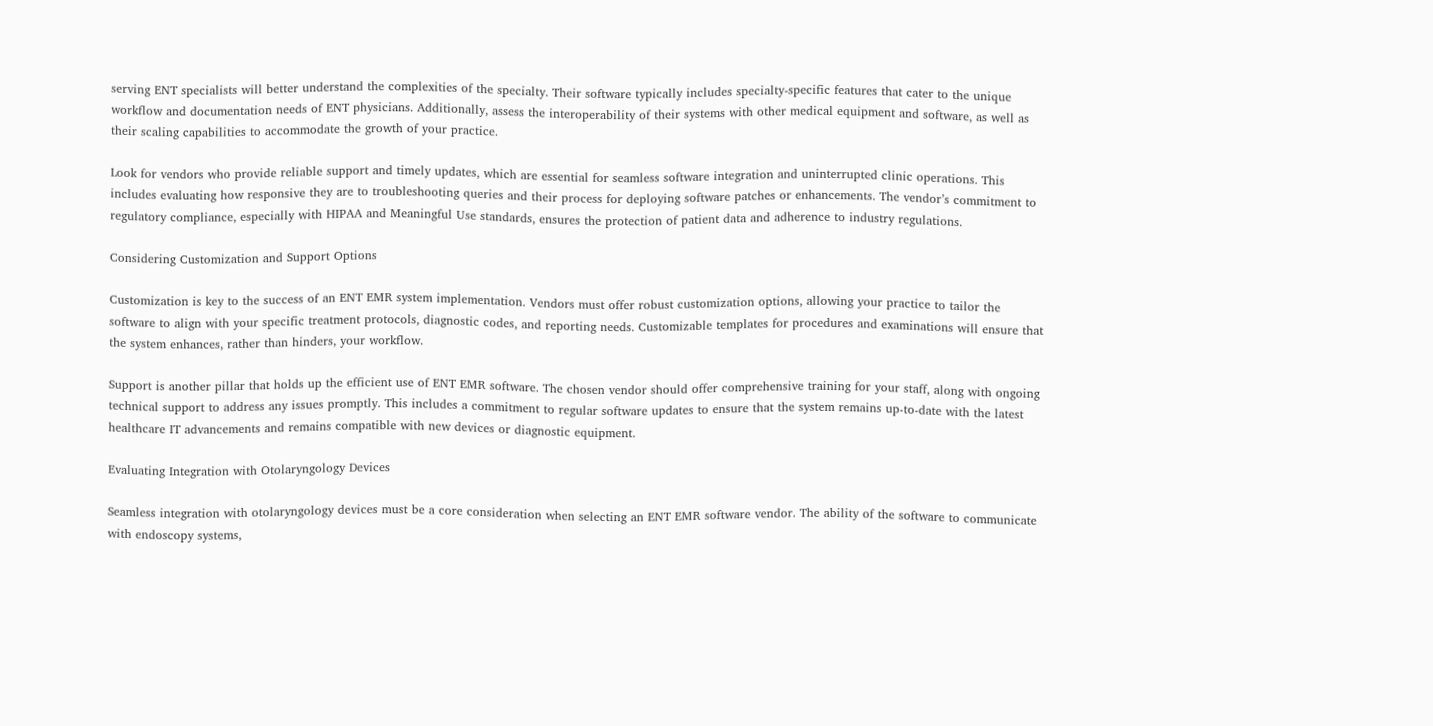serving ENT specialists will better understand the complexities of the specialty. Their software typically includes specialty-specific features that cater to the unique workflow and documentation needs of ENT physicians. Additionally, assess the interoperability of their systems with other medical equipment and software, as well as their scaling capabilities to accommodate the growth of your practice.

Look for vendors who provide reliable support and timely updates, which are essential for seamless software integration and uninterrupted clinic operations. This includes evaluating how responsive they are to troubleshooting queries and their process for deploying software patches or enhancements. The vendor’s commitment to regulatory compliance, especially with HIPAA and Meaningful Use standards, ensures the protection of patient data and adherence to industry regulations.

Considering Customization and Support Options

Customization is key to the success of an ENT EMR system implementation. Vendors must offer robust customization options, allowing your practice to tailor the software to align with your specific treatment protocols, diagnostic codes, and reporting needs. Customizable templates for procedures and examinations will ensure that the system enhances, rather than hinders, your workflow.

Support is another pillar that holds up the efficient use of ENT EMR software. The chosen vendor should offer comprehensive training for your staff, along with ongoing technical support to address any issues promptly. This includes a commitment to regular software updates to ensure that the system remains up-to-date with the latest healthcare IT advancements and remains compatible with new devices or diagnostic equipment.

Evaluating Integration with Otolaryngology Devices

Seamless integration with otolaryngology devices must be a core consideration when selecting an ENT EMR software vendor. The ability of the software to communicate with endoscopy systems,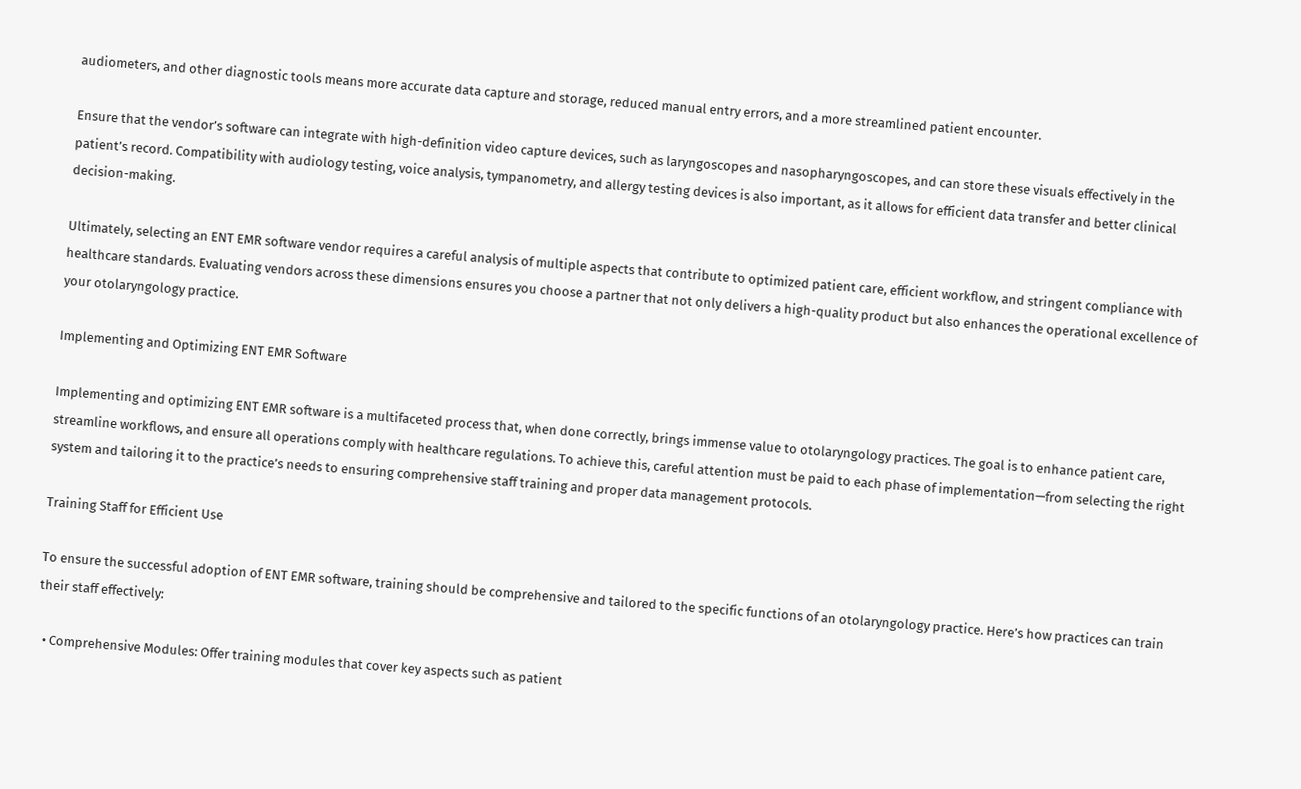audiometers, and other diagnostic tools means more accurate data capture and storage, reduced manual entry errors, and a more streamlined patient encounter.

Ensure that the vendor’s software can integrate with high-definition video capture devices, such as laryngoscopes and nasopharyngoscopes, and can store these visuals effectively in the patient’s record. Compatibility with audiology testing, voice analysis, tympanometry, and allergy testing devices is also important, as it allows for efficient data transfer and better clinical decision-making.

Ultimately, selecting an ENT EMR software vendor requires a careful analysis of multiple aspects that contribute to optimized patient care, efficient workflow, and stringent compliance with healthcare standards. Evaluating vendors across these dimensions ensures you choose a partner that not only delivers a high-quality product but also enhances the operational excellence of your otolaryngology practice.

Implementing and Optimizing ENT EMR Software

Implementing and optimizing ENT EMR software is a multifaceted process that, when done correctly, brings immense value to otolaryngology practices. The goal is to enhance patient care, streamline workflows, and ensure all operations comply with healthcare regulations. To achieve this, careful attention must be paid to each phase of implementation—from selecting the right system and tailoring it to the practice’s needs to ensuring comprehensive staff training and proper data management protocols.

Training Staff for Efficient Use

To ensure the successful adoption of ENT EMR software, training should be comprehensive and tailored to the specific functions of an otolaryngology practice. Here’s how practices can train their staff effectively:

  • Comprehensive Modules: Offer training modules that cover key aspects such as patient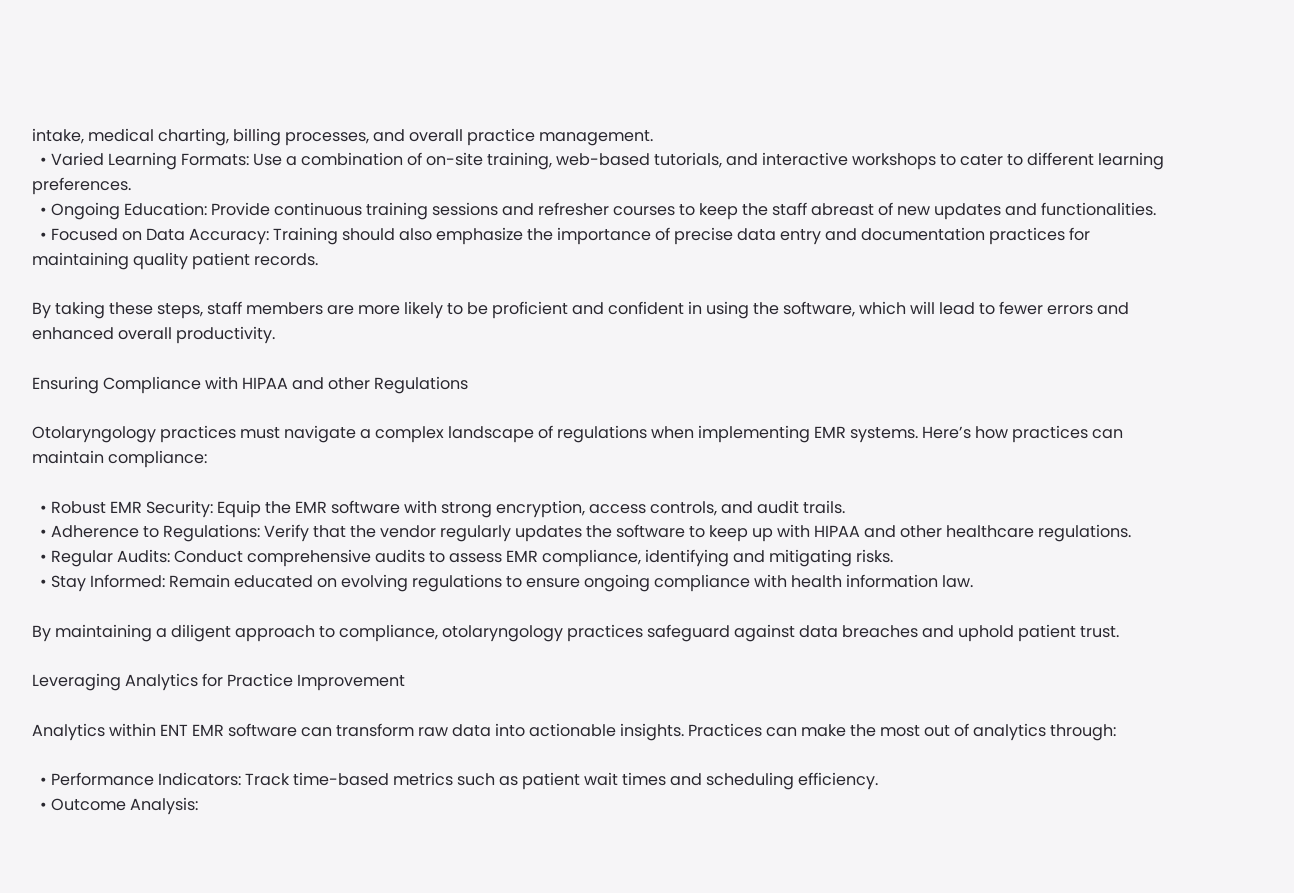intake, medical charting, billing processes, and overall practice management.
  • Varied Learning Formats: Use a combination of on-site training, web-based tutorials, and interactive workshops to cater to different learning preferences.
  • Ongoing Education: Provide continuous training sessions and refresher courses to keep the staff abreast of new updates and functionalities.
  • Focused on Data Accuracy: Training should also emphasize the importance of precise data entry and documentation practices for maintaining quality patient records.

By taking these steps, staff members are more likely to be proficient and confident in using the software, which will lead to fewer errors and enhanced overall productivity.

Ensuring Compliance with HIPAA and other Regulations

Otolaryngology practices must navigate a complex landscape of regulations when implementing EMR systems. Here’s how practices can maintain compliance:

  • Robust EMR Security: Equip the EMR software with strong encryption, access controls, and audit trails.
  • Adherence to Regulations: Verify that the vendor regularly updates the software to keep up with HIPAA and other healthcare regulations.
  • Regular Audits: Conduct comprehensive audits to assess EMR compliance, identifying and mitigating risks.
  • Stay Informed: Remain educated on evolving regulations to ensure ongoing compliance with health information law.

By maintaining a diligent approach to compliance, otolaryngology practices safeguard against data breaches and uphold patient trust.

Leveraging Analytics for Practice Improvement

Analytics within ENT EMR software can transform raw data into actionable insights. Practices can make the most out of analytics through:

  • Performance Indicators: Track time-based metrics such as patient wait times and scheduling efficiency.
  • Outcome Analysis: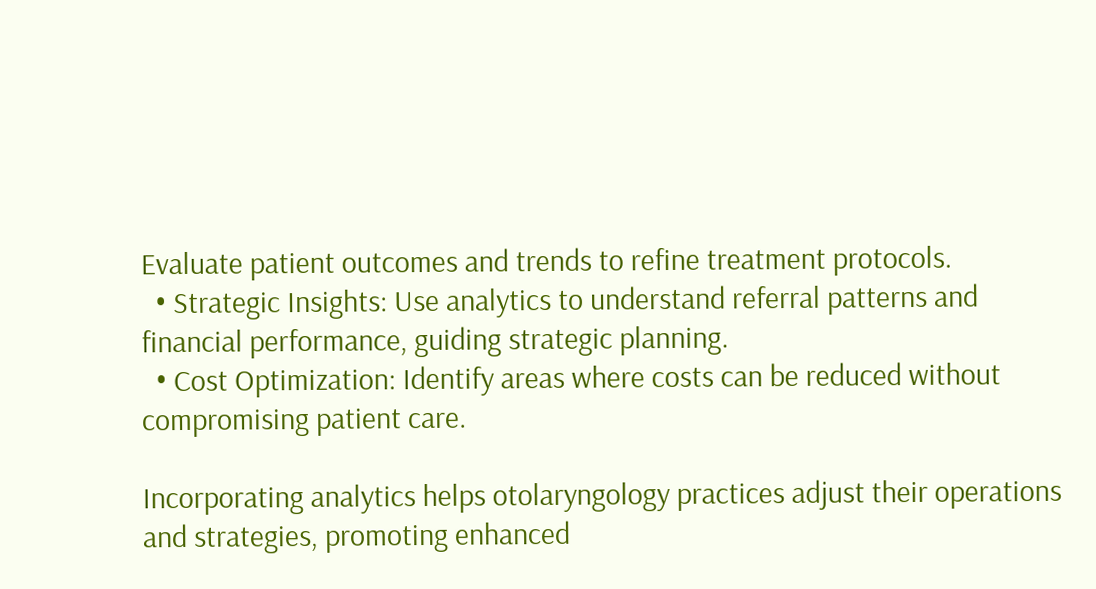Evaluate patient outcomes and trends to refine treatment protocols.
  • Strategic Insights: Use analytics to understand referral patterns and financial performance, guiding strategic planning.
  • Cost Optimization: Identify areas where costs can be reduced without compromising patient care.

Incorporating analytics helps otolaryngology practices adjust their operations and strategies, promoting enhanced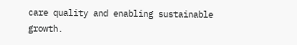care quality and enabling sustainable growth.